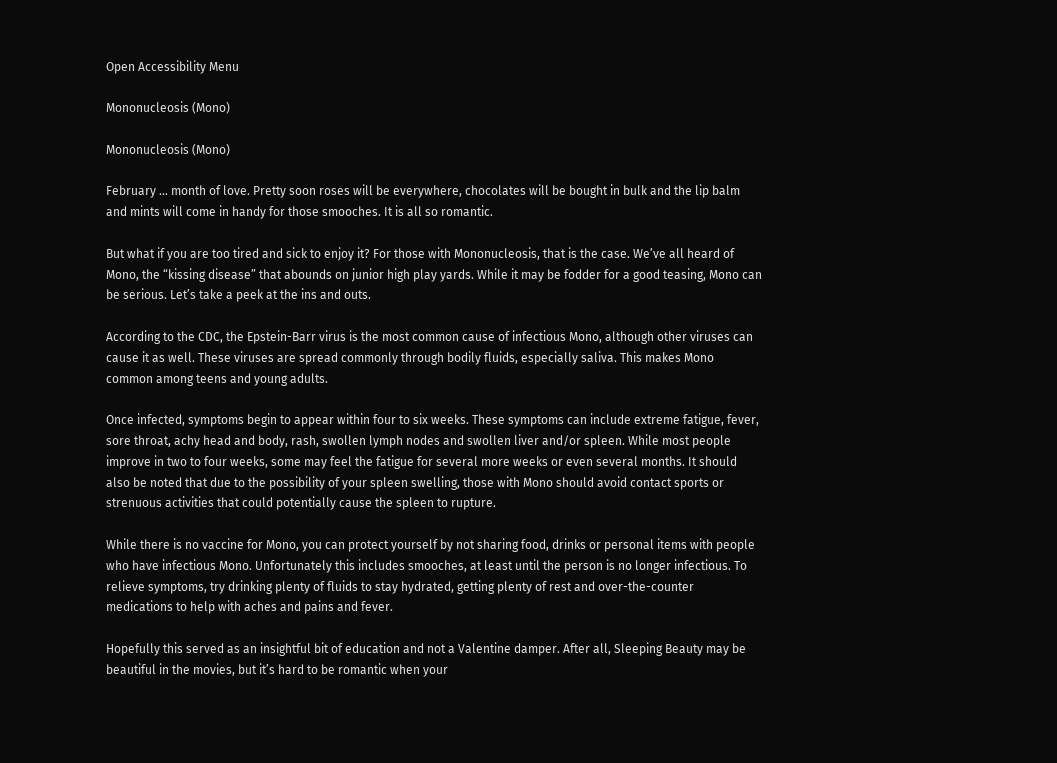Open Accessibility Menu

Mononucleosis (Mono)

Mononucleosis (Mono)

February … month of love. Pretty soon roses will be everywhere, chocolates will be bought in bulk and the lip balm and mints will come in handy for those smooches. It is all so romantic.

But what if you are too tired and sick to enjoy it? For those with Mononucleosis, that is the case. We’ve all heard of Mono, the “kissing disease” that abounds on junior high play yards. While it may be fodder for a good teasing, Mono can be serious. Let’s take a peek at the ins and outs.

According to the CDC, the Epstein-Barr virus is the most common cause of infectious Mono, although other viruses can cause it as well. These viruses are spread commonly through bodily fluids, especially saliva. This makes Mono common among teens and young adults.

Once infected, symptoms begin to appear within four to six weeks. These symptoms can include extreme fatigue, fever, sore throat, achy head and body, rash, swollen lymph nodes and swollen liver and/or spleen. While most people improve in two to four weeks, some may feel the fatigue for several more weeks or even several months. It should also be noted that due to the possibility of your spleen swelling, those with Mono should avoid contact sports or strenuous activities that could potentially cause the spleen to rupture.

While there is no vaccine for Mono, you can protect yourself by not sharing food, drinks or personal items with people who have infectious Mono. Unfortunately this includes smooches, at least until the person is no longer infectious. To relieve symptoms, try drinking plenty of fluids to stay hydrated, getting plenty of rest and over-the-counter medications to help with aches and pains and fever.

Hopefully this served as an insightful bit of education and not a Valentine damper. After all, Sleeping Beauty may be beautiful in the movies, but it’s hard to be romantic when your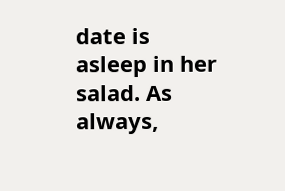date is asleep in her salad. As always,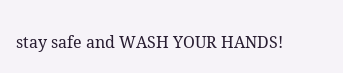stay safe and WASH YOUR HANDS!